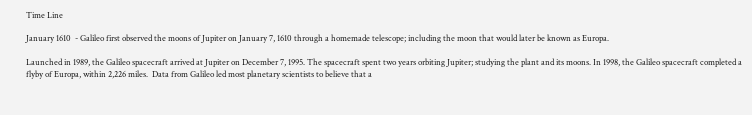Time Line

January 1610  - Galileo first observed the moons of Jupiter on January 7, 1610 through a homemade telescope; including the moon that would later be known as Europa.

Launched in 1989, the Galileo spacecraft arrived at Jupiter on December 7, 1995. The spacecraft spent two years orbiting Jupiter; studying the plant and its moons. In 1998, the Galileo spacecraft completed a flyby of Europa, within 2,226 miles.  Data from Galileo led most planetary scientists to believe that a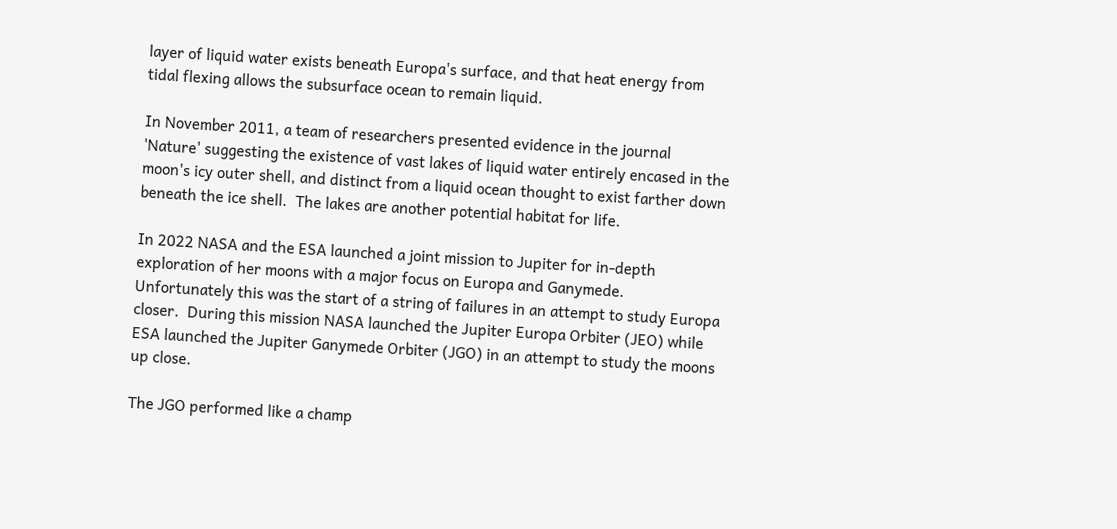layer of liquid water exists beneath Europa's surface, and that heat energy from tidal flexing allows the subsurface ocean to remain liquid.

In November 2011, a team of researchers presented evidence in the journal 'Nature' suggesting the existence of vast lakes of liquid water entirely encased in the moon's icy outer shell, and distinct from a liquid ocean thought to exist farther down beneath the ice shell.  The lakes are another potential habitat for life.

In 2022 NASA and the ESA launched a joint mission to Jupiter for in-depth exploration of her moons with a major focus on Europa and Ganymede.  Unfortunately this was the start of a string of failures in an attempt to study Europa closer.  During this mission NASA launched the Jupiter Europa Orbiter (JEO) while ESA launched the Jupiter Ganymede Orbiter (JGO) in an attempt to study the moons up close.

The JGO performed like a champ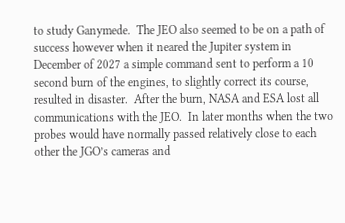to study Ganymede.  The JEO also seemed to be on a path of success however when it neared the Jupiter system in December of 2027 a simple command sent to perform a 10 second burn of the engines, to slightly correct its course, resulted in disaster.  After the burn, NASA and ESA lost all communications with the JEO.  In later months when the two probes would have normally passed relatively close to each other the JGO’s cameras and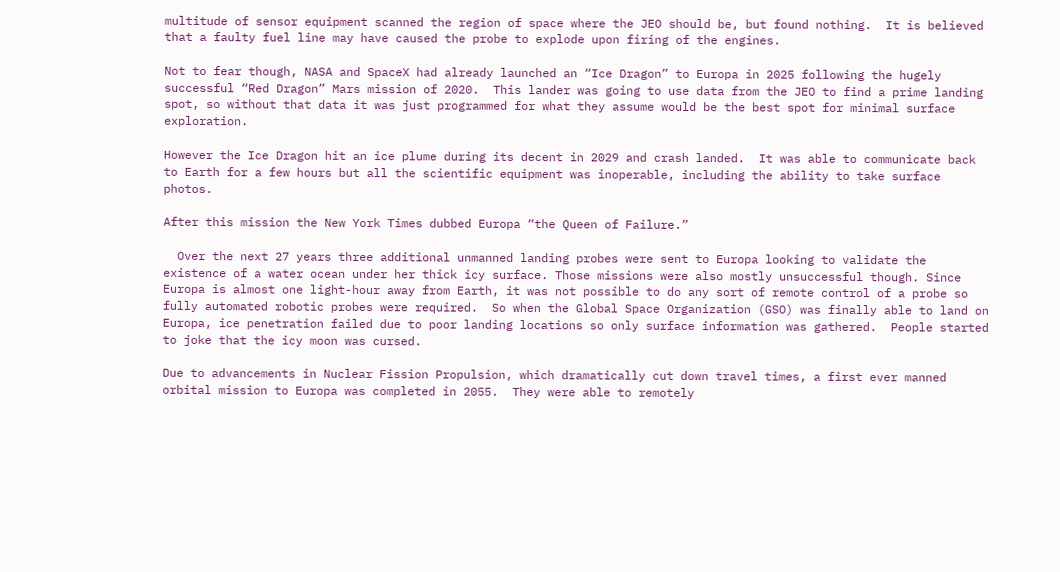multitude of sensor equipment scanned the region of space where the JEO should be, but found nothing.  It is believed that a faulty fuel line may have caused the probe to explode upon firing of the engines.

Not to fear though, NASA and SpaceX had already launched an “Ice Dragon” to Europa in 2025 following the hugely successful “Red Dragon” Mars mission of 2020.  This lander was going to use data from the JEO to find a prime landing spot, so without that data it was just programmed for what they assume would be the best spot for minimal surface exploration.

However the Ice Dragon hit an ice plume during its decent in 2029 and crash landed.  It was able to communicate back to Earth for a few hours but all the scientific equipment was inoperable, including the ability to take surface photos.

After this mission the New York Times dubbed Europa “the Queen of Failure.”

  Over the next 27 years three additional unmanned landing probes were sent to Europa looking to validate the existence of a water ocean under her thick icy surface. Those missions were also mostly unsuccessful though. Since Europa is almost one light-hour away from Earth, it was not possible to do any sort of remote control of a probe so fully automated robotic probes were required.  So when the Global Space Organization (GSO) was finally able to land on Europa, ice penetration failed due to poor landing locations so only surface information was gathered.  People started to joke that the icy moon was cursed.

Due to advancements in Nuclear Fission Propulsion, which dramatically cut down travel times, a first ever manned orbital mission to Europa was completed in 2055.  They were able to remotely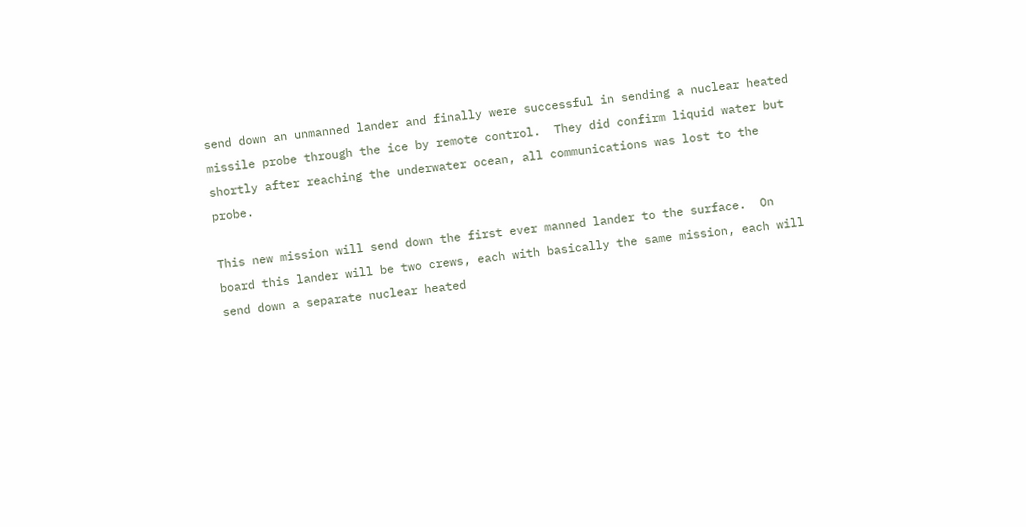send down an unmanned lander and finally were successful in sending a nuclear heated missile probe through the ice by remote control.  They did confirm liquid water but shortly after reaching the underwater ocean, all communications was lost to the probe.

This new mission will send down the first ever manned lander to the surface.  On board this lander will be two crews, each with basically the same mission, each will send down a separate nuclear heated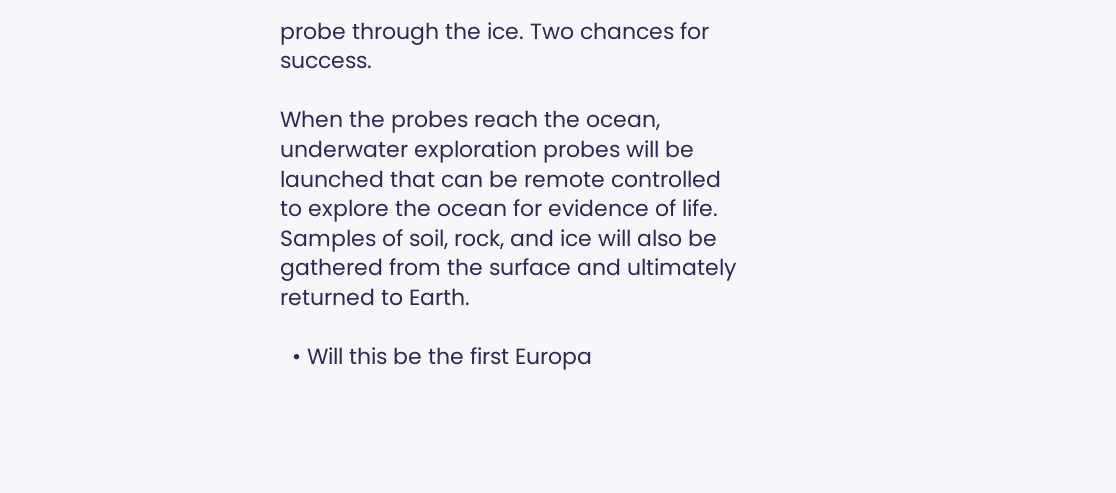probe through the ice. Two chances for success.

When the probes reach the ocean, underwater exploration probes will be launched that can be remote controlled to explore the ocean for evidence of life. Samples of soil, rock, and ice will also be gathered from the surface and ultimately returned to Earth.

  • Will this be the first Europa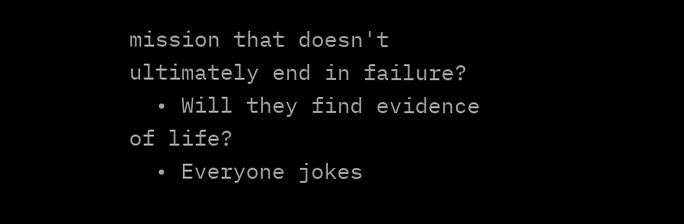mission that doesn't ultimately end in failure?
  • Will they find evidence of life?
  • Everyone jokes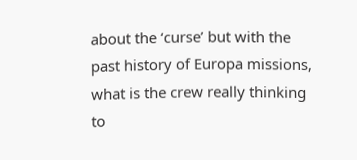about the ‘curse’ but with the past history of Europa missions, what is the crew really thinking to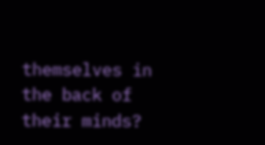themselves in the back of their minds?